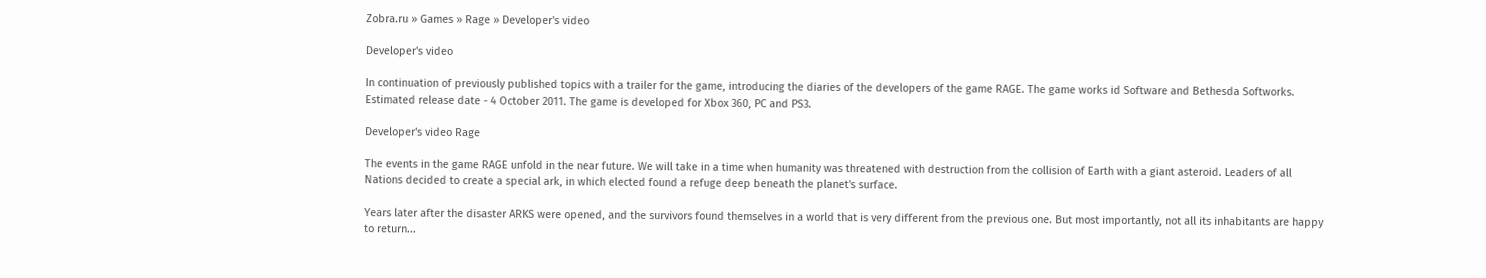Zobra.ru » Games » Rage » Developer's video

Developer's video

In continuation of previously published topics with a trailer for the game, introducing the diaries of the developers of the game RAGE. The game works id Software and Bethesda Softworks. Estimated release date - 4 October 2011. The game is developed for Xbox 360, PC and PS3.

Developer's video Rage

The events in the game RAGE unfold in the near future. We will take in a time when humanity was threatened with destruction from the collision of Earth with a giant asteroid. Leaders of all Nations decided to create a special ark, in which elected found a refuge deep beneath the planet's surface.

Years later after the disaster ARKS were opened, and the survivors found themselves in a world that is very different from the previous one. But most importantly, not all its inhabitants are happy to return...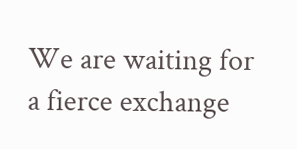We are waiting for a fierce exchange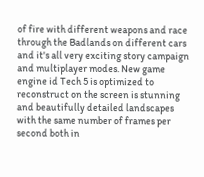of fire with different weapons and race through the Badlands on different cars and it's all very exciting story campaign and multiplayer modes. New game engine id Tech 5 is optimized to reconstruct on the screen is stunning and beautifully detailed landscapes with the same number of frames per second both in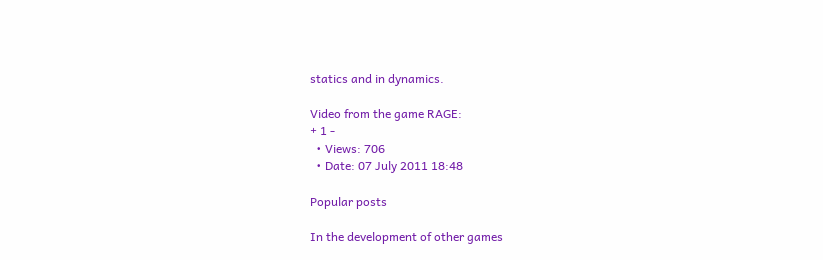statics and in dynamics.

Video from the game RAGE:
+ 1 -
  • Views: 706
  • Date: 07 July 2011 18:48

Popular posts

In the development of other games